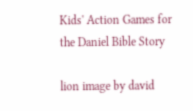Kids' Action Games for the Daniel Bible Story

lion image by david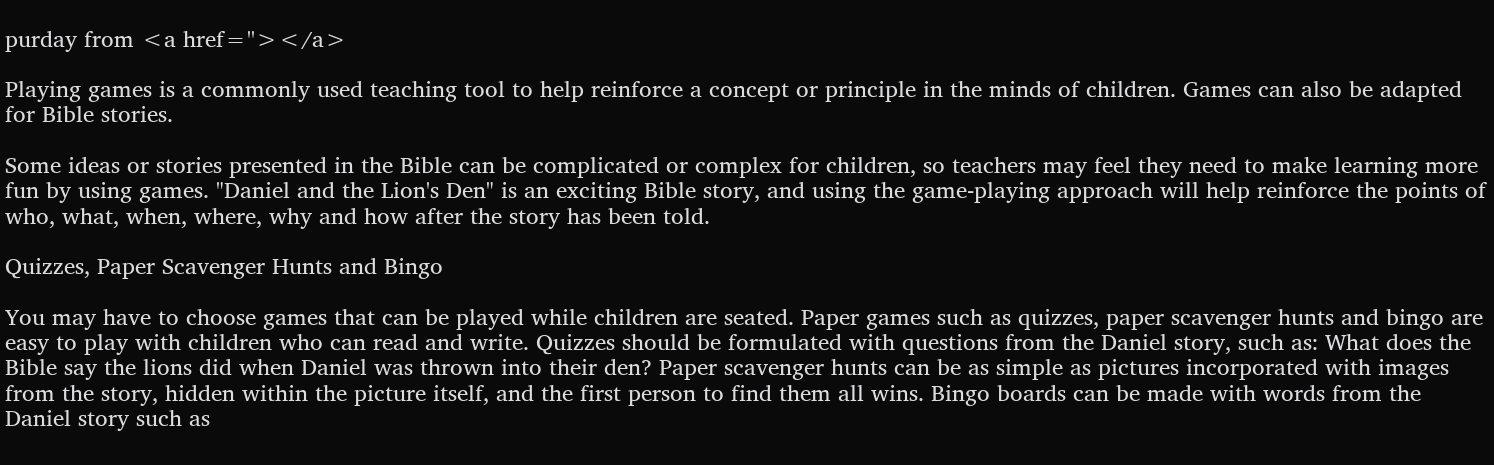purday from <a href=''></a>

Playing games is a commonly used teaching tool to help reinforce a concept or principle in the minds of children. Games can also be adapted for Bible stories.

Some ideas or stories presented in the Bible can be complicated or complex for children, so teachers may feel they need to make learning more fun by using games. "Daniel and the Lion's Den" is an exciting Bible story, and using the game-playing approach will help reinforce the points of who, what, when, where, why and how after the story has been told.

Quizzes, Paper Scavenger Hunts and Bingo

You may have to choose games that can be played while children are seated. Paper games such as quizzes, paper scavenger hunts and bingo are easy to play with children who can read and write. Quizzes should be formulated with questions from the Daniel story, such as: What does the Bible say the lions did when Daniel was thrown into their den? Paper scavenger hunts can be as simple as pictures incorporated with images from the story, hidden within the picture itself, and the first person to find them all wins. Bingo boards can be made with words from the Daniel story such as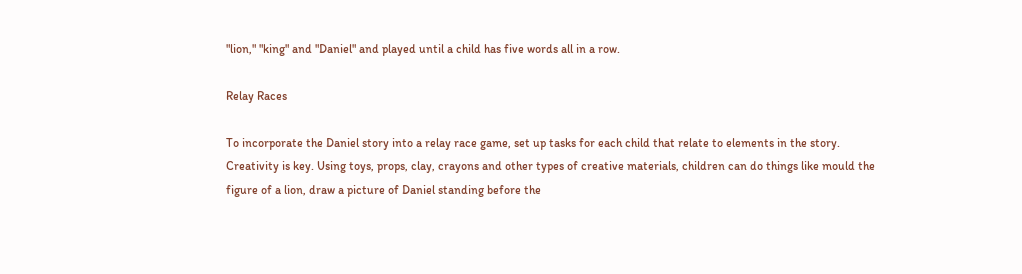"lion," "king" and "Daniel" and played until a child has five words all in a row.

Relay Races

To incorporate the Daniel story into a relay race game, set up tasks for each child that relate to elements in the story. Creativity is key. Using toys, props, clay, crayons and other types of creative materials, children can do things like mould the figure of a lion, draw a picture of Daniel standing before the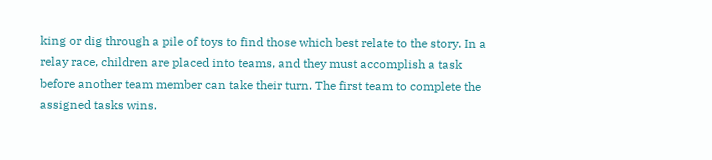king or dig through a pile of toys to find those which best relate to the story. In a relay race, children are placed into teams, and they must accomplish a task before another team member can take their turn. The first team to complete the assigned tasks wins.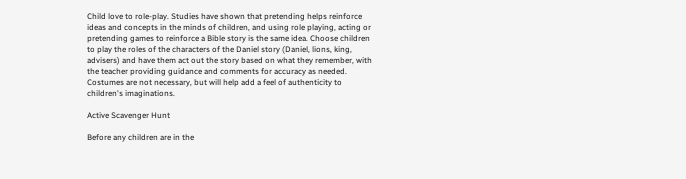Child love to role-play. Studies have shown that pretending helps reinforce ideas and concepts in the minds of children, and using role playing, acting or pretending games to reinforce a Bible story is the same idea. Choose children to play the roles of the characters of the Daniel story (Daniel, lions, king, advisers) and have them act out the story based on what they remember, with the teacher providing guidance and comments for accuracy as needed. Costumes are not necessary, but will help add a feel of authenticity to children's imaginations.

Active Scavenger Hunt

Before any children are in the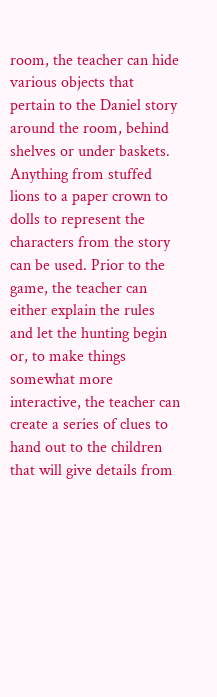room, the teacher can hide various objects that pertain to the Daniel story around the room, behind shelves or under baskets. Anything from stuffed lions to a paper crown to dolls to represent the characters from the story can be used. Prior to the game, the teacher can either explain the rules and let the hunting begin or, to make things somewhat more interactive, the teacher can create a series of clues to hand out to the children that will give details from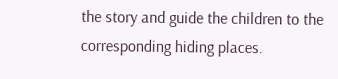the story and guide the children to the corresponding hiding places.